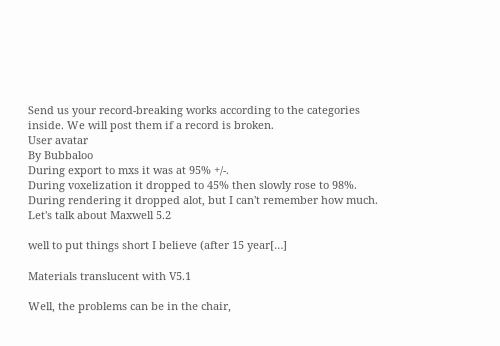Send us your record-breaking works according to the categories inside. We will post them if a record is broken.
User avatar
By Bubbaloo
During export to mxs it was at 95% +/-.
During voxelization it dropped to 45% then slowly rose to 98%.
During rendering it dropped alot, but I can't remember how much.
Let's talk about Maxwell 5.2

well to put things short I believe (after 15 year[…]

Materials translucent with V5.1

Well, the problems can be in the chair,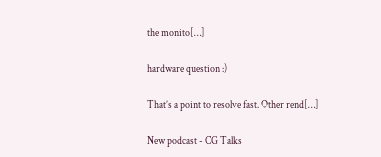the monito[…]

hardware question :)

That’s a point to resolve fast. Other rend[…]

New podcast - CG Talks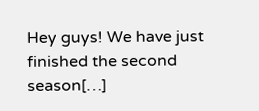Hey guys! We have just finished the second season[…]